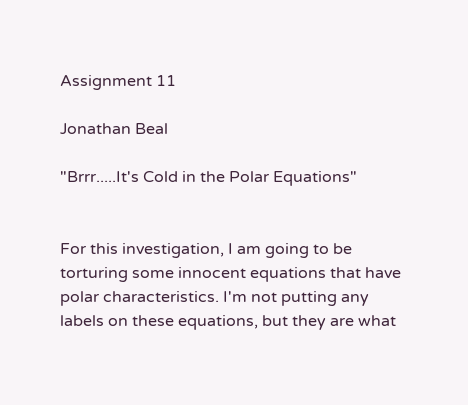Assignment 11

Jonathan Beal

"Brrr.....It's Cold in the Polar Equations"


For this investigation, I am going to be torturing some innocent equations that have polar characteristics. I'm not putting any labels on these equations, but they are what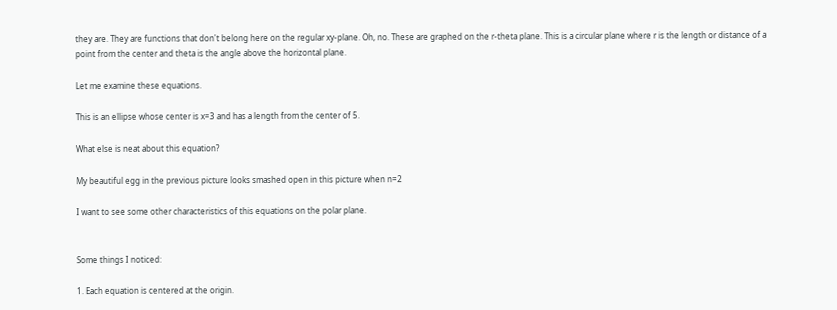they are. They are functions that don't belong here on the regular xy-plane. Oh, no. These are graphed on the r-theta plane. This is a circular plane where r is the length or distance of a point from the center and theta is the angle above the horizontal plane.

Let me examine these equations.

This is an ellipse whose center is x=3 and has a length from the center of 5.

What else is neat about this equation?

My beautiful egg in the previous picture looks smashed open in this picture when n=2

I want to see some other characteristics of this equations on the polar plane.


Some things I noticed:

1. Each equation is centered at the origin.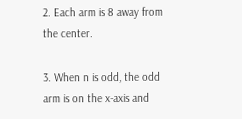2. Each arm is 8 away from the center.

3. When n is odd, the odd arm is on the x-axis and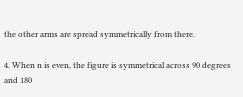the other arms are spread symmetrically from there.

4. When n is even, the figure is symmetrical across 90 degrees and 180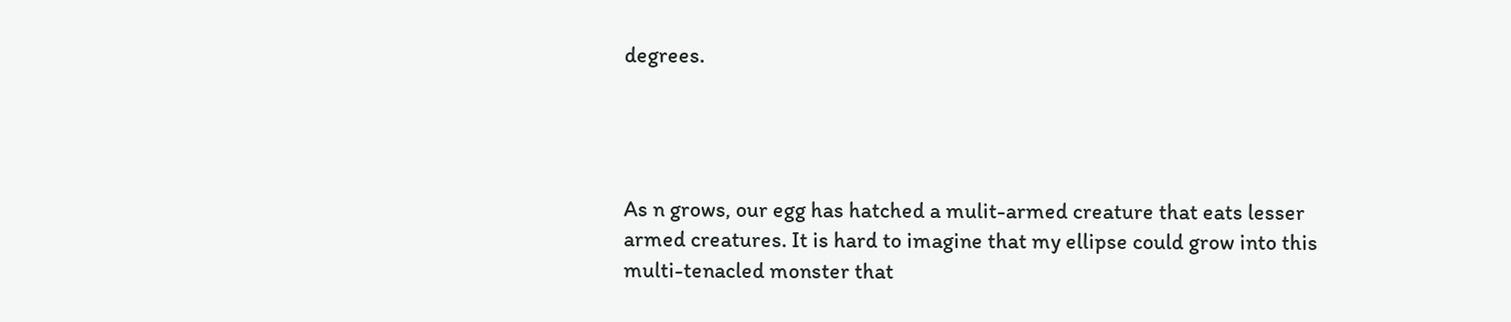degrees.




As n grows, our egg has hatched a mulit-armed creature that eats lesser armed creatures. It is hard to imagine that my ellipse could grow into this multi-tenacled monster that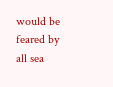would be feared by all sea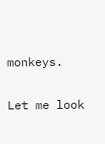monkeys.

Let me look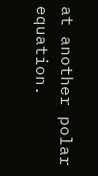at another polar equation.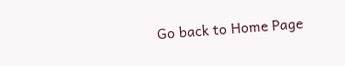Go back to Home Page